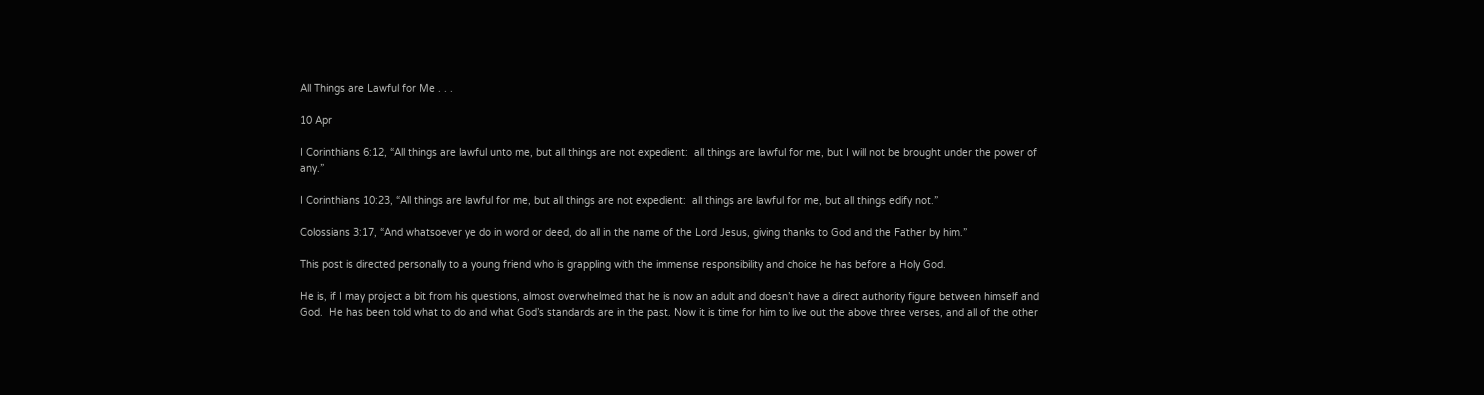All Things are Lawful for Me . . .

10 Apr

I Corinthians 6:12, “All things are lawful unto me, but all things are not expedient:  all things are lawful for me, but I will not be brought under the power of any.”

I Corinthians 10:23, “All things are lawful for me, but all things are not expedient:  all things are lawful for me, but all things edify not.”

Colossians 3:17, “And whatsoever ye do in word or deed, do all in the name of the Lord Jesus, giving thanks to God and the Father by him.”

This post is directed personally to a young friend who is grappling with the immense responsibility and choice he has before a Holy God.

He is, if I may project a bit from his questions, almost overwhelmed that he is now an adult and doesn’t have a direct authority figure between himself and God.  He has been told what to do and what God’s standards are in the past. Now it is time for him to live out the above three verses, and all of the other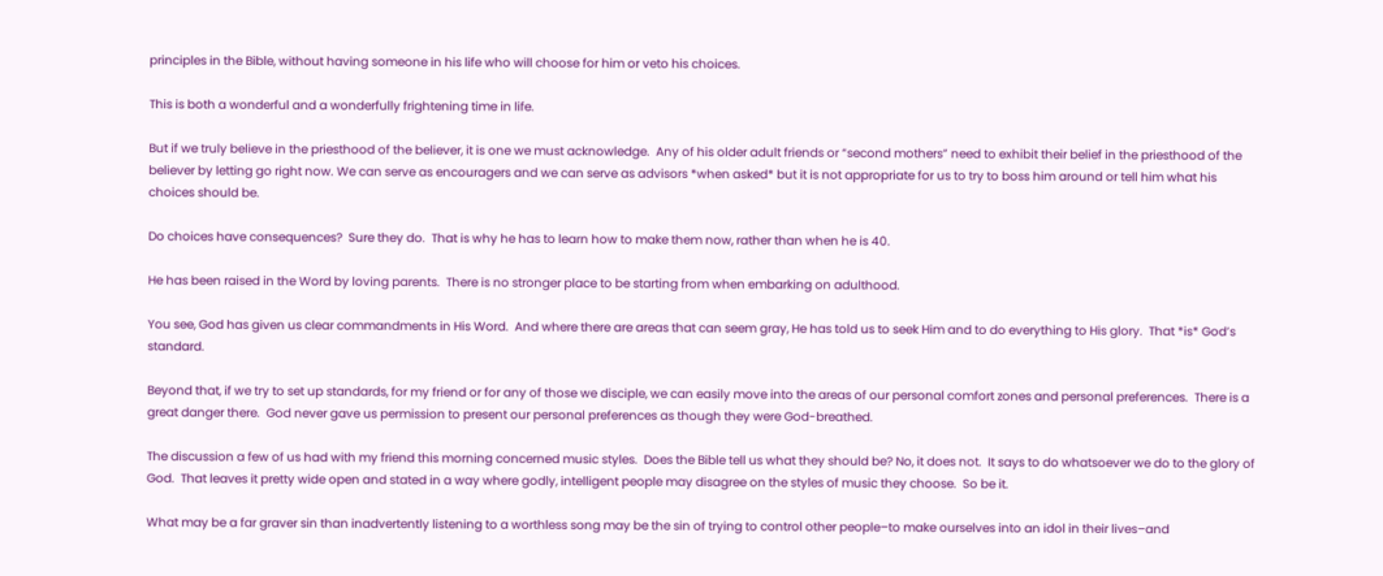principles in the Bible, without having someone in his life who will choose for him or veto his choices.

This is both a wonderful and a wonderfully frightening time in life.

But if we truly believe in the priesthood of the believer, it is one we must acknowledge.  Any of his older adult friends or “second mothers” need to exhibit their belief in the priesthood of the believer by letting go right now. We can serve as encouragers and we can serve as advisors *when asked* but it is not appropriate for us to try to boss him around or tell him what his choices should be.

Do choices have consequences?  Sure they do.  That is why he has to learn how to make them now, rather than when he is 40.

He has been raised in the Word by loving parents.  There is no stronger place to be starting from when embarking on adulthood.

You see, God has given us clear commandments in His Word.  And where there are areas that can seem gray, He has told us to seek Him and to do everything to His glory.  That *is* God’s standard.

Beyond that, if we try to set up standards, for my friend or for any of those we disciple, we can easily move into the areas of our personal comfort zones and personal preferences.  There is a great danger there.  God never gave us permission to present our personal preferences as though they were God-breathed.

The discussion a few of us had with my friend this morning concerned music styles.  Does the Bible tell us what they should be? No, it does not.  It says to do whatsoever we do to the glory of God.  That leaves it pretty wide open and stated in a way where godly, intelligent people may disagree on the styles of music they choose.  So be it.

What may be a far graver sin than inadvertently listening to a worthless song may be the sin of trying to control other people–to make ourselves into an idol in their lives–and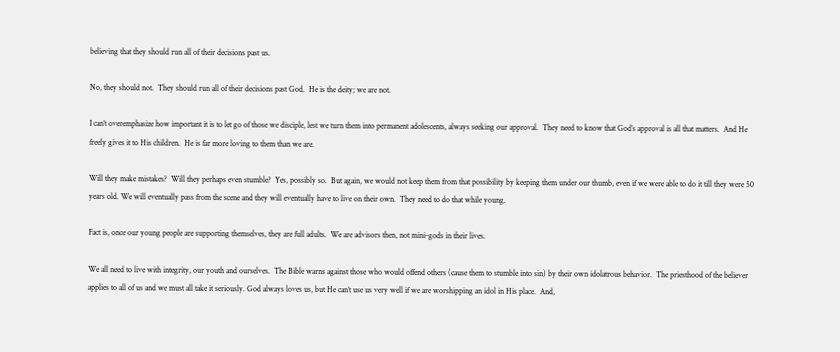believing that they should run all of their decisions past us.

No, they should not.  They should run all of their decisions past God.  He is the deity; we are not.

I can’t overemphasize how important it is to let go of those we disciple, lest we turn them into permanent adolescents, always seeking our approval.  They need to know that God’s approval is all that matters.  And He freely gives it to His children.  He is far more loving to them than we are.

Will they make mistakes?  Will they perhaps even stumble?  Yes, possibly so.  But again, we would not keep them from that possibility by keeping them under our thumb, even if we were able to do it till they were 50 years old. We will eventually pass from the scene and they will eventually have to live on their own.  They need to do that while young.

Fact is, once our young people are supporting themselves, they are full adults.  We are advisors then, not mini-gods in their lives.

We all need to live with integrity, our youth and ourselves.  The Bible warns against those who would offend others (cause them to stumble into sin) by their own idolatrous behavior.  The priesthood of the believer applies to all of us and we must all take it seriously. God always loves us, but He can’t use us very well if we are worshipping an idol in His place.  And,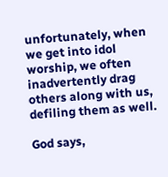unfortunately, when we get into idol worship, we often inadvertently drag others along with us, defiling them as well.

God says,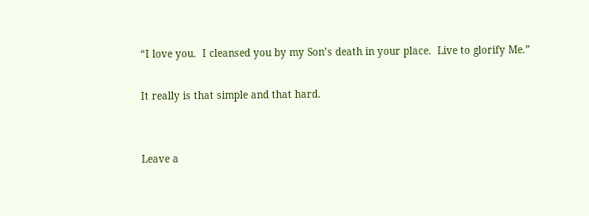“I love you.  I cleansed you by my Son’s death in your place.  Live to glorify Me.”

It really is that simple and that hard.


Leave a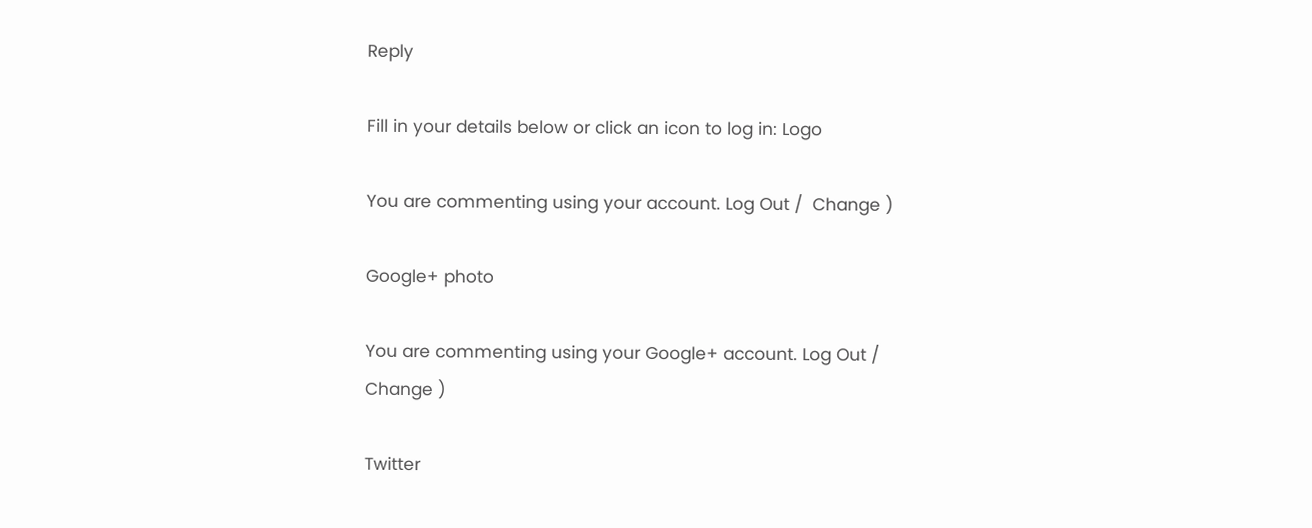Reply

Fill in your details below or click an icon to log in: Logo

You are commenting using your account. Log Out /  Change )

Google+ photo

You are commenting using your Google+ account. Log Out /  Change )

Twitter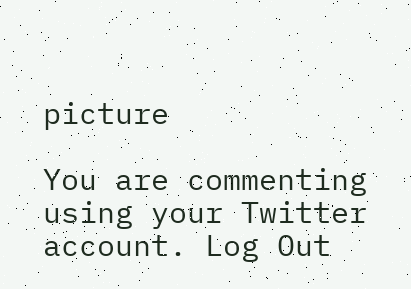picture

You are commenting using your Twitter account. Log Out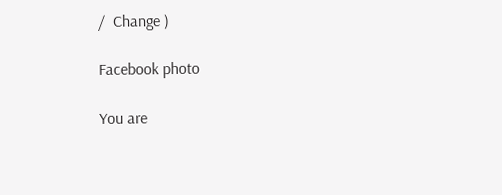/  Change )

Facebook photo

You are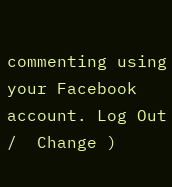commenting using your Facebook account. Log Out /  Change )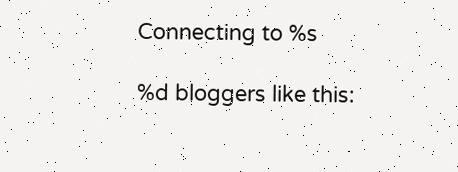Connecting to %s

%d bloggers like this: